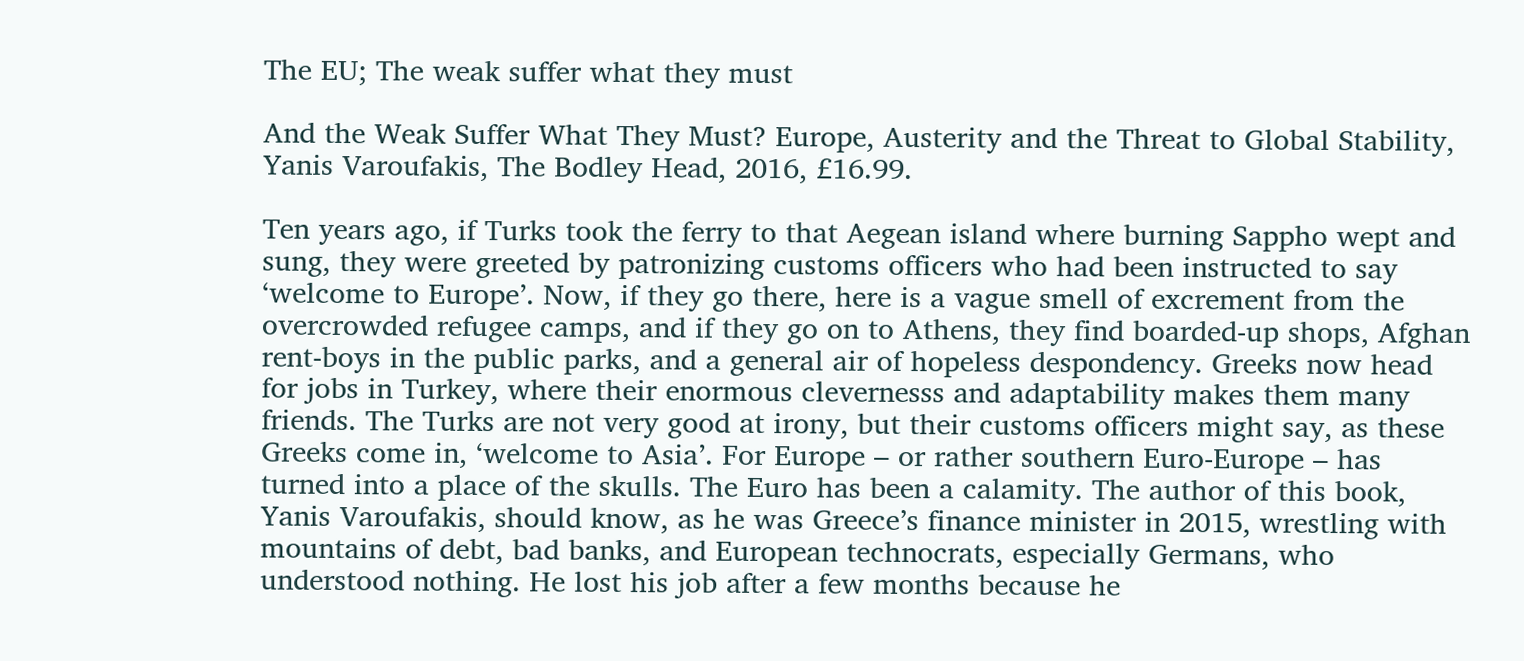The EU; The weak suffer what they must

And the Weak Suffer What They Must? Europe, Austerity and the Threat to Global Stability, Yanis Varoufakis, The Bodley Head, 2016, £16.99.

Ten years ago, if Turks took the ferry to that Aegean island where burning Sappho wept and sung, they were greeted by patronizing customs officers who had been instructed to say ‘welcome to Europe’. Now, if they go there, here is a vague smell of excrement from the overcrowded refugee camps, and if they go on to Athens, they find boarded-up shops, Afghan rent-boys in the public parks, and a general air of hopeless despondency. Greeks now head for jobs in Turkey, where their enormous clevernesss and adaptability makes them many friends. The Turks are not very good at irony, but their customs officers might say, as these Greeks come in, ‘welcome to Asia’. For Europe – or rather southern Euro-Europe – has turned into a place of the skulls. The Euro has been a calamity. The author of this book, Yanis Varoufakis, should know, as he was Greece’s finance minister in 2015, wrestling with mountains of debt, bad banks, and European technocrats, especially Germans, who understood nothing. He lost his job after a few months because he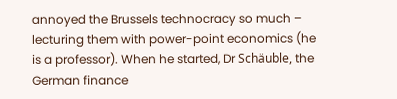annoyed the Brussels technocracy so much – lecturing them with power-point economics (he is a professor). When he started, Dr Schäuble, the German finance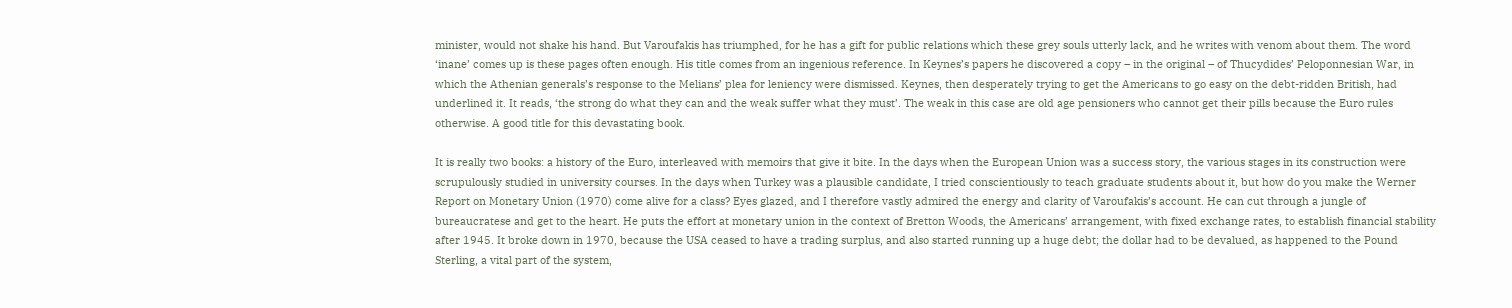minister, would not shake his hand. But Varoufakis has triumphed, for he has a gift for public relations which these grey souls utterly lack, and he writes with venom about them. The word ‘inane’ comes up is these pages often enough. His title comes from an ingenious reference. In Keynes’s papers he discovered a copy – in the original – of Thucydides’ Peloponnesian War, in which the Athenian generals’s response to the Melians’ plea for leniency were dismissed. Keynes, then desperately trying to get the Americans to go easy on the debt-ridden British, had underlined it. It reads, ‘the strong do what they can and the weak suffer what they must’. The weak in this case are old age pensioners who cannot get their pills because the Euro rules otherwise. A good title for this devastating book.

It is really two books: a history of the Euro, interleaved with memoirs that give it bite. In the days when the European Union was a success story, the various stages in its construction were scrupulously studied in university courses. In the days when Turkey was a plausible candidate, I tried conscientiously to teach graduate students about it, but how do you make the Werner Report on Monetary Union (1970) come alive for a class? Eyes glazed, and I therefore vastly admired the energy and clarity of Varoufakis’s account. He can cut through a jungle of bureaucratese and get to the heart. He puts the effort at monetary union in the context of Bretton Woods, the Americans’ arrangement, with fixed exchange rates, to establish financial stability after 1945. It broke down in 1970, because the USA ceased to have a trading surplus, and also started running up a huge debt; the dollar had to be devalued, as happened to the Pound Sterling, a vital part of the system,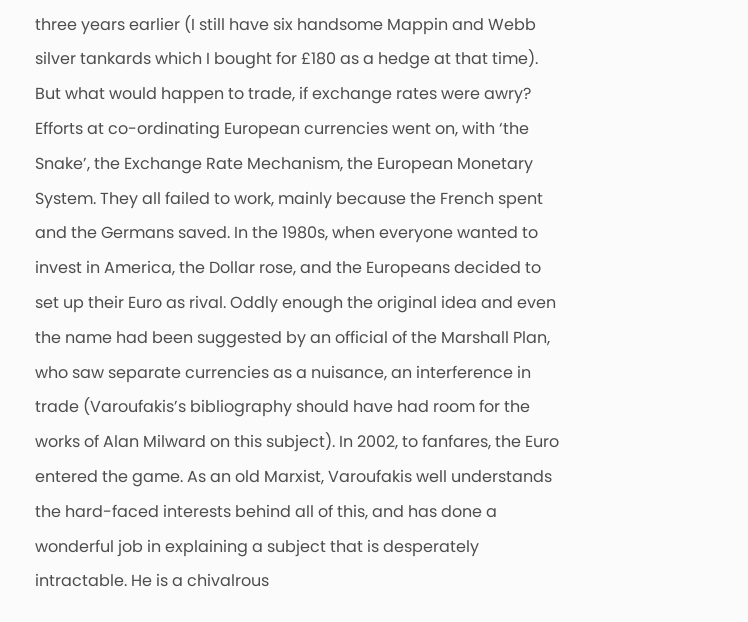three years earlier (I still have six handsome Mappin and Webb silver tankards which I bought for £180 as a hedge at that time). But what would happen to trade, if exchange rates were awry? Efforts at co-ordinating European currencies went on, with ‘the Snake’, the Exchange Rate Mechanism, the European Monetary System. They all failed to work, mainly because the French spent and the Germans saved. In the 1980s, when everyone wanted to invest in America, the Dollar rose, and the Europeans decided to set up their Euro as rival. Oddly enough the original idea and even the name had been suggested by an official of the Marshall Plan, who saw separate currencies as a nuisance, an interference in trade (Varoufakis’s bibliography should have had room for the works of Alan Milward on this subject). In 2002, to fanfares, the Euro entered the game. As an old Marxist, Varoufakis well understands the hard-faced interests behind all of this, and has done a wonderful job in explaining a subject that is desperately intractable. He is a chivalrous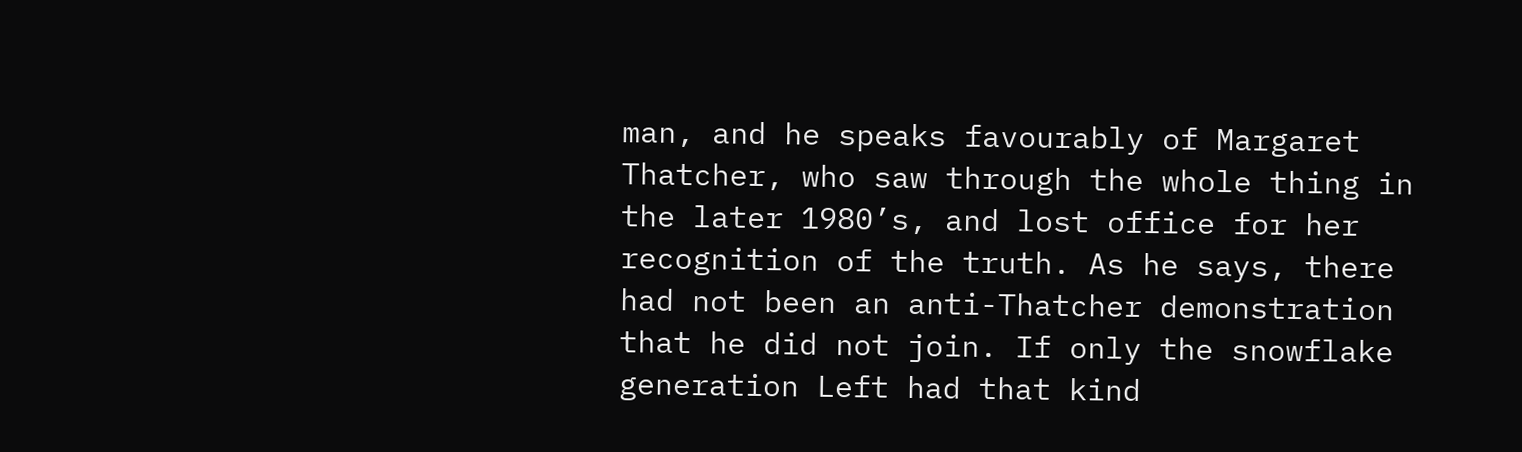man, and he speaks favourably of Margaret Thatcher, who saw through the whole thing in the later 1980’s, and lost office for her recognition of the truth. As he says, there had not been an anti-Thatcher demonstration that he did not join. If only the snowflake generation Left had that kind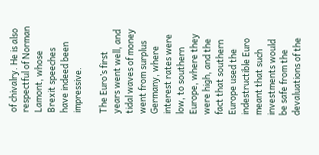of chivalry. He is also respectful of Norman Lamont, whose Brexit speeches have indeed been impressive.

The Euro’s first years went well, and tidal waves of money went from surplus Germany, where interest rates were low, to southern Europe, where they were high, and the fact that southern Europe used the indestructible Euro meant that such investments would be safe from the devaluations of the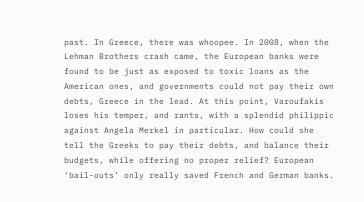past. In Greece, there was whoopee. In 2008, when the Lehman Brothers crash came, the European banks were found to be just as exposed to toxic loans as the American ones, and governments could not pay their own debts, Greece in the lead. At this point, Varoufakis loses his temper, and rants, with a splendid philippic against Angela Merkel in particular. How could she tell the Greeks to pay their debts, and balance their budgets, while offering no proper relief? European ‘bail-outs’ only really saved French and German banks.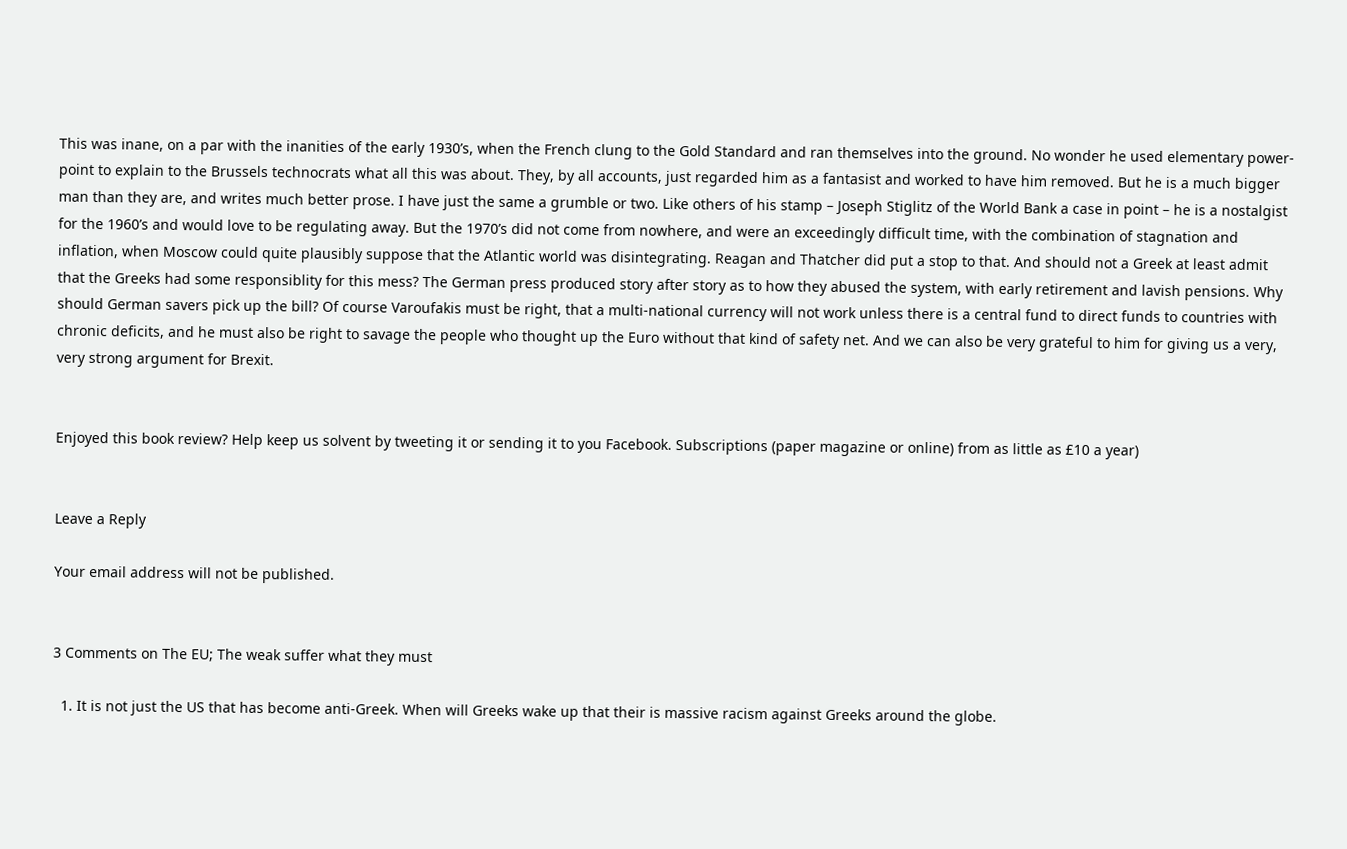This was inane, on a par with the inanities of the early 1930’s, when the French clung to the Gold Standard and ran themselves into the ground. No wonder he used elementary power-point to explain to the Brussels technocrats what all this was about. They, by all accounts, just regarded him as a fantasist and worked to have him removed. But he is a much bigger man than they are, and writes much better prose. I have just the same a grumble or two. Like others of his stamp – Joseph Stiglitz of the World Bank a case in point – he is a nostalgist for the 1960’s and would love to be regulating away. But the 1970’s did not come from nowhere, and were an exceedingly difficult time, with the combination of stagnation and inflation, when Moscow could quite plausibly suppose that the Atlantic world was disintegrating. Reagan and Thatcher did put a stop to that. And should not a Greek at least admit that the Greeks had some responsiblity for this mess? The German press produced story after story as to how they abused the system, with early retirement and lavish pensions. Why should German savers pick up the bill? Of course Varoufakis must be right, that a multi-national currency will not work unless there is a central fund to direct funds to countries with chronic deficits, and he must also be right to savage the people who thought up the Euro without that kind of safety net. And we can also be very grateful to him for giving us a very, very strong argument for Brexit.


Enjoyed this book review? Help keep us solvent by tweeting it or sending it to you Facebook. Subscriptions (paper magazine or online) from as little as £10 a year)


Leave a Reply

Your email address will not be published.


3 Comments on The EU; The weak suffer what they must

  1. It is not just the US that has become anti-Greek. When will Greeks wake up that their is massive racism against Greeks around the globe.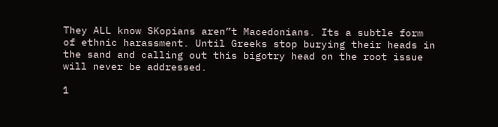They ALL know SKopians aren”t Macedonians. Its a subtle form of ethnic harassment. Until Greeks stop burying their heads in the sand and calling out this bigotry head on the root issue will never be addressed.

1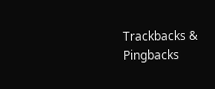Trackbacks & Pingbacks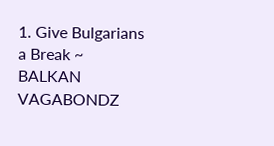1. Give Bulgarians a Break ~ BALKAN VAGABONDZ